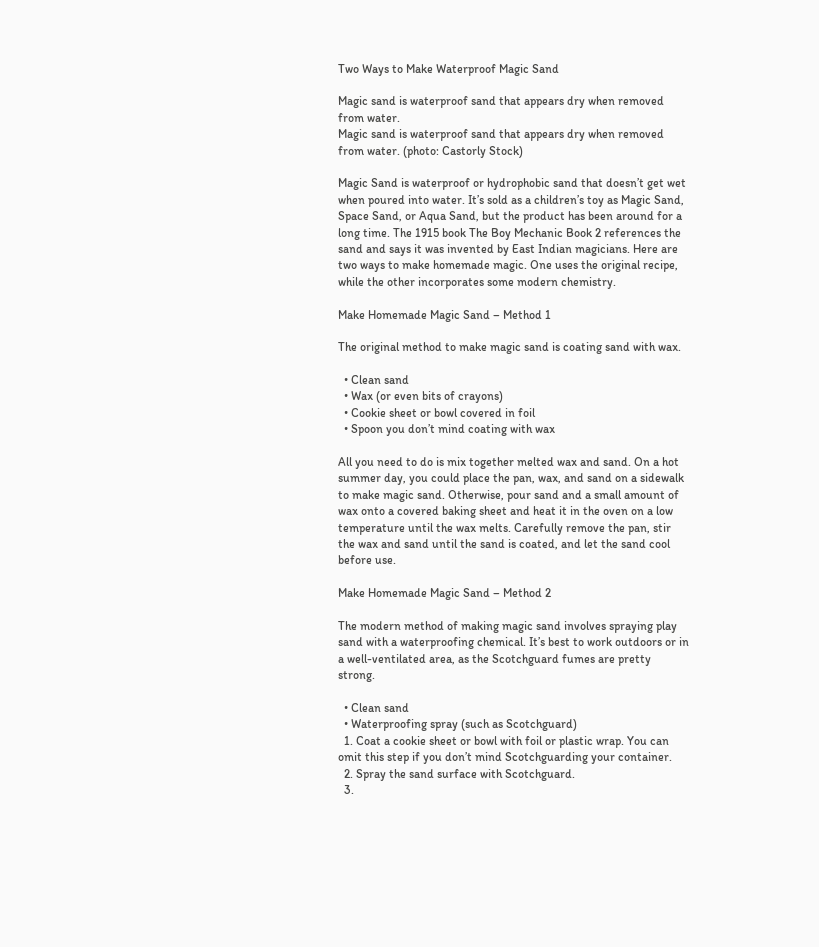Two Ways to Make Waterproof Magic Sand

Magic sand is waterproof sand that appears dry when removed from water.
Magic sand is waterproof sand that appears dry when removed from water. (photo: Castorly Stock)

Magic Sand is waterproof or hydrophobic sand that doesn’t get wet when poured into water. It’s sold as a children’s toy as Magic Sand, Space Sand, or Aqua Sand, but the product has been around for a long time. The 1915 book The Boy Mechanic Book 2 references the sand and says it was invented by East Indian magicians. Here are two ways to make homemade magic. One uses the original recipe, while the other incorporates some modern chemistry.

Make Homemade Magic Sand – Method 1

The original method to make magic sand is coating sand with wax.

  • Clean sand
  • Wax (or even bits of crayons)
  • Cookie sheet or bowl covered in foil
  • Spoon you don’t mind coating with wax

All you need to do is mix together melted wax and sand. On a hot summer day, you could place the pan, wax, and sand on a sidewalk to make magic sand. Otherwise, pour sand and a small amount of wax onto a covered baking sheet and heat it in the oven on a low temperature until the wax melts. Carefully remove the pan, stir the wax and sand until the sand is coated, and let the sand cool before use.

Make Homemade Magic Sand – Method 2

The modern method of making magic sand involves spraying play sand with a waterproofing chemical. It’s best to work outdoors or in a well-ventilated area, as the Scotchguard fumes are pretty strong.

  • Clean sand
  • Waterproofing spray (such as Scotchguard)
  1. Coat a cookie sheet or bowl with foil or plastic wrap. You can omit this step if you don’t mind Scotchguarding your container.
  2. Spray the sand surface with Scotchguard.
  3.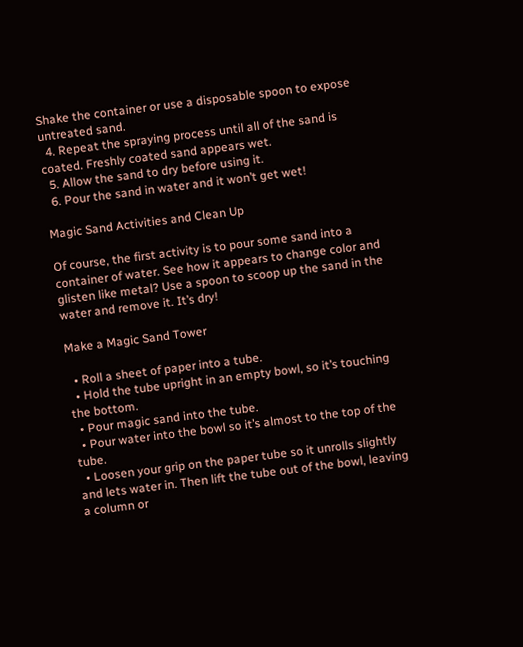Shake the container or use a disposable spoon to expose untreated sand.
  4. Repeat the spraying process until all of the sand is coated. Freshly coated sand appears wet.
  5. Allow the sand to dry before using it.
  6. Pour the sand in water and it won’t get wet!

Magic Sand Activities and Clean Up

Of course, the first activity is to pour some sand into a container of water. See how it appears to change color and glisten like metal? Use a spoon to scoop up the sand in the water and remove it. It’s dry!

Make a Magic Sand Tower

  • Roll a sheet of paper into a tube.
  • Hold the tube upright in an empty bowl, so it’s touching the bottom.
  • Pour magic sand into the tube.
  • Pour water into the bowl so it’s almost to the top of the tube.
  • Loosen your grip on the paper tube so it unrolls slightly and lets water in. Then lift the tube out of the bowl, leaving a column or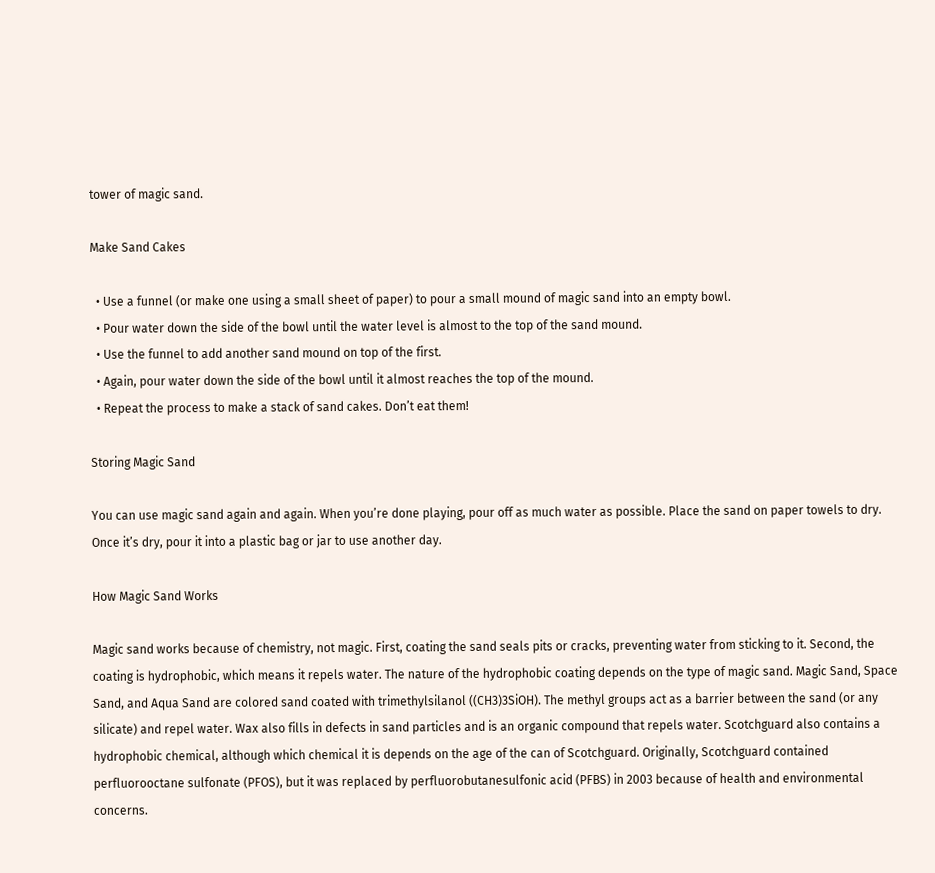tower of magic sand.

Make Sand Cakes

  • Use a funnel (or make one using a small sheet of paper) to pour a small mound of magic sand into an empty bowl.
  • Pour water down the side of the bowl until the water level is almost to the top of the sand mound.
  • Use the funnel to add another sand mound on top of the first.
  • Again, pour water down the side of the bowl until it almost reaches the top of the mound.
  • Repeat the process to make a stack of sand cakes. Don’t eat them!

Storing Magic Sand

You can use magic sand again and again. When you’re done playing, pour off as much water as possible. Place the sand on paper towels to dry. Once it’s dry, pour it into a plastic bag or jar to use another day.

How Magic Sand Works

Magic sand works because of chemistry, not magic. First, coating the sand seals pits or cracks, preventing water from sticking to it. Second, the coating is hydrophobic, which means it repels water. The nature of the hydrophobic coating depends on the type of magic sand. Magic Sand, Space Sand, and Aqua Sand are colored sand coated with trimethylsilanol ((CH3)3SiOH). The methyl groups act as a barrier between the sand (or any silicate) and repel water. Wax also fills in defects in sand particles and is an organic compound that repels water. Scotchguard also contains a hydrophobic chemical, although which chemical it is depends on the age of the can of Scotchguard. Originally, Scotchguard contained perfluorooctane sulfonate (PFOS), but it was replaced by perfluorobutanesulfonic acid (PFBS) in 2003 because of health and environmental concerns.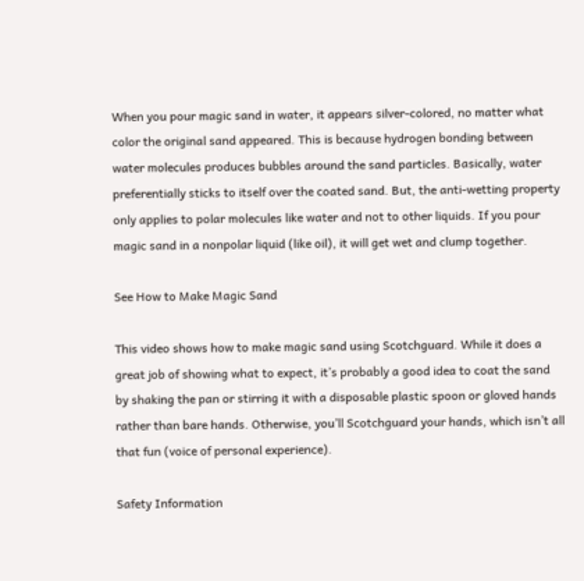When you pour magic sand in water, it appears silver-colored, no matter what color the original sand appeared. This is because hydrogen bonding between water molecules produces bubbles around the sand particles. Basically, water preferentially sticks to itself over the coated sand. But, the anti-wetting property only applies to polar molecules like water and not to other liquids. If you pour magic sand in a nonpolar liquid (like oil), it will get wet and clump together.

See How to Make Magic Sand

This video shows how to make magic sand using Scotchguard. While it does a great job of showing what to expect, it’s probably a good idea to coat the sand by shaking the pan or stirring it with a disposable plastic spoon or gloved hands rather than bare hands. Otherwise, you’ll Scotchguard your hands, which isn’t all that fun (voice of personal experience).

Safety Information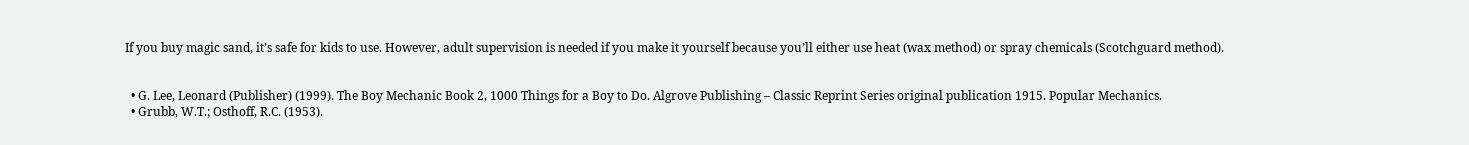If you buy magic sand, it’s safe for kids to use. However, adult supervision is needed if you make it yourself because you’ll either use heat (wax method) or spray chemicals (Scotchguard method).


  • G. Lee, Leonard (Publisher) (1999). The Boy Mechanic Book 2, 1000 Things for a Boy to Do. Algrove Publishing – Classic Reprint Series original publication 1915. Popular Mechanics.
  • Grubb, W.T.; Osthoff, R.C. (1953).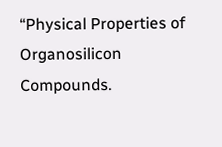“Physical Properties of Organosilicon Compounds.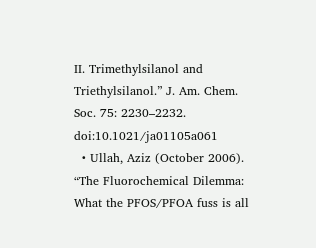II. Trimethylsilanol and Triethylsilanol.” J. Am. Chem. Soc. 75: 2230–2232. doi:10.1021/ja01105a061
  • Ullah, Aziz (October 2006). “The Fluorochemical Dilemma: What the PFOS/PFOA fuss is all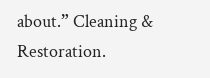about.” Cleaning & Restoration.